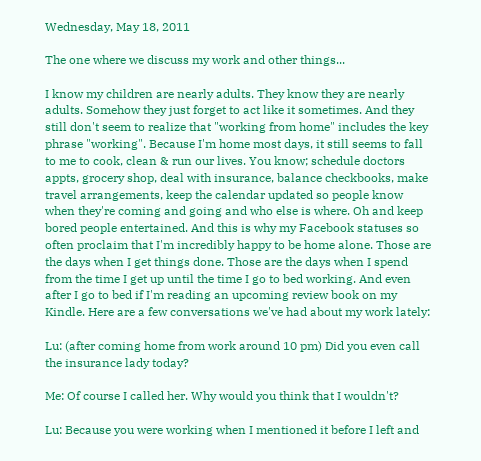Wednesday, May 18, 2011

The one where we discuss my work and other things...

I know my children are nearly adults. They know they are nearly adults. Somehow they just forget to act like it sometimes. And they still don't seem to realize that "working from home" includes the key phrase "working". Because I'm home most days, it still seems to fall to me to cook, clean & run our lives. You know; schedule doctors appts, grocery shop, deal with insurance, balance checkbooks, make travel arrangements, keep the calendar updated so people know when they're coming and going and who else is where. Oh and keep bored people entertained. And this is why my Facebook statuses so often proclaim that I'm incredibly happy to be home alone. Those are the days when I get things done. Those are the days when I spend from the time I get up until the time I go to bed working. And even after I go to bed if I'm reading an upcoming review book on my Kindle. Here are a few conversations we've had about my work lately:

Lu: (after coming home from work around 10 pm) Did you even call the insurance lady today?

Me: Of course I called her. Why would you think that I wouldn't?

Lu: Because you were working when I mentioned it before I left and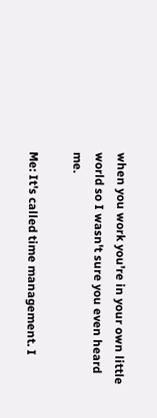when you work you're in your own little world so I wasn't sure you even heard me.

Me: It's called time management. I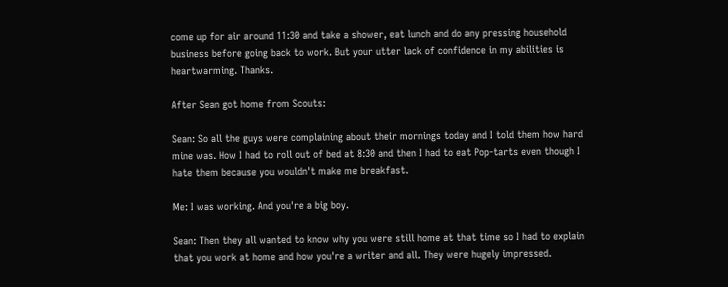come up for air around 11:30 and take a shower, eat lunch and do any pressing household business before going back to work. But your utter lack of confidence in my abilities is heartwarming. Thanks.

After Sean got home from Scouts:

Sean: So all the guys were complaining about their mornings today and I told them how hard mine was. How I had to roll out of bed at 8:30 and then I had to eat Pop-tarts even though I hate them because you wouldn't make me breakfast.

Me: I was working. And you're a big boy.

Sean: Then they all wanted to know why you were still home at that time so I had to explain that you work at home and how you're a writer and all. They were hugely impressed.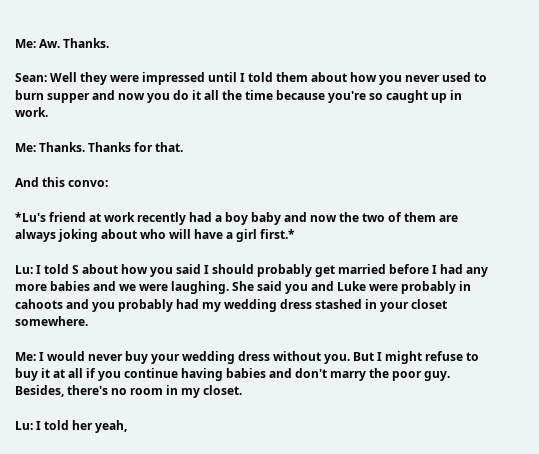Me: Aw. Thanks.

Sean: Well they were impressed until I told them about how you never used to burn supper and now you do it all the time because you're so caught up in work.

Me: Thanks. Thanks for that.

And this convo:

*Lu's friend at work recently had a boy baby and now the two of them are always joking about who will have a girl first.*

Lu: I told S about how you said I should probably get married before I had any more babies and we were laughing. She said you and Luke were probably in cahoots and you probably had my wedding dress stashed in your closet somewhere.

Me: I would never buy your wedding dress without you. But I might refuse to buy it at all if you continue having babies and don't marry the poor guy. Besides, there's no room in my closet.

Lu: I told her yeah,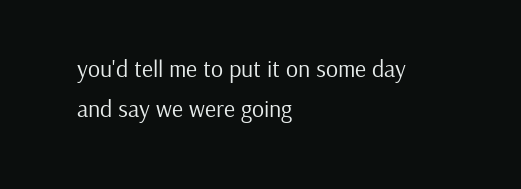you'd tell me to put it on some day and say we were going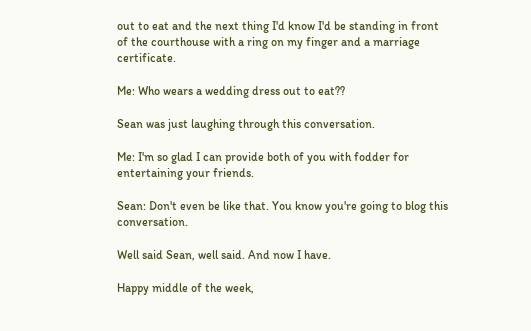out to eat and the next thing I'd know I'd be standing in front of the courthouse with a ring on my finger and a marriage certificate.

Me: Who wears a wedding dress out to eat??

Sean was just laughing through this conversation.

Me: I'm so glad I can provide both of you with fodder for entertaining your friends.

Sean: Don't even be like that. You know you're going to blog this conversation.

Well said Sean, well said. And now I have.

Happy middle of the week,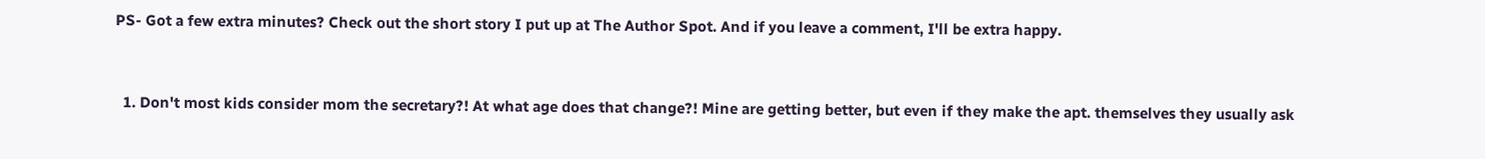PS- Got a few extra minutes? Check out the short story I put up at The Author Spot. And if you leave a comment, I'll be extra happy.


  1. Don't most kids consider mom the secretary?! At what age does that change?! Mine are getting better, but even if they make the apt. themselves they usually ask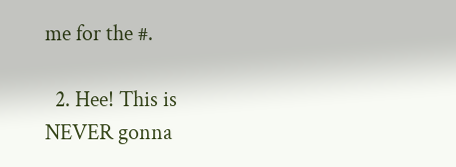me for the #.

  2. Hee! This is NEVER gonna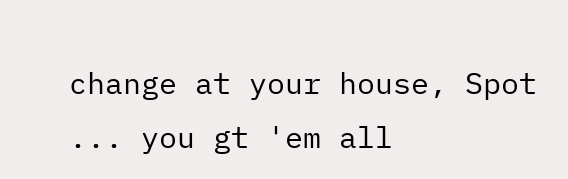change at your house, Spot ... you gt 'em all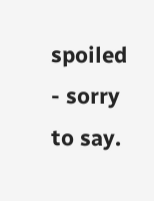spoiled - sorry to say.